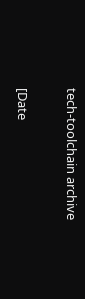tech-toolchain archive

[Date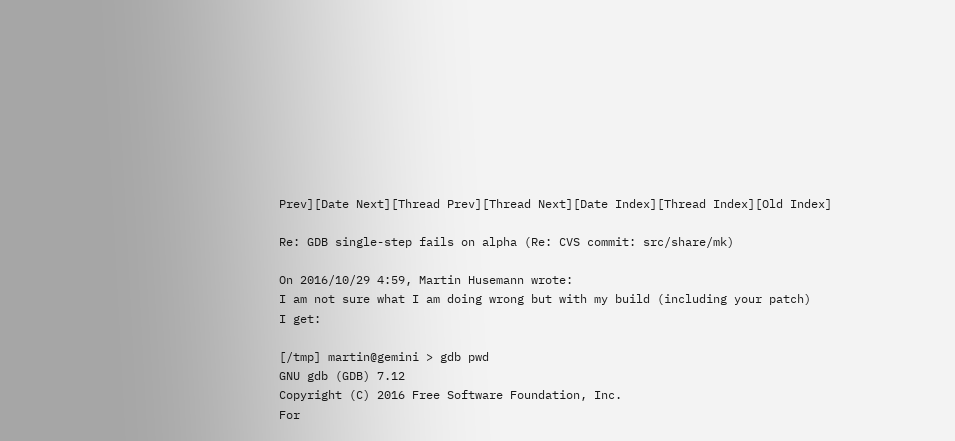Prev][Date Next][Thread Prev][Thread Next][Date Index][Thread Index][Old Index]

Re: GDB single-step fails on alpha (Re: CVS commit: src/share/mk)

On 2016/10/29 4:59, Martin Husemann wrote:
I am not sure what I am doing wrong but with my build (including your patch)
I get:

[/tmp] martin@gemini > gdb pwd
GNU gdb (GDB) 7.12
Copyright (C) 2016 Free Software Foundation, Inc.
For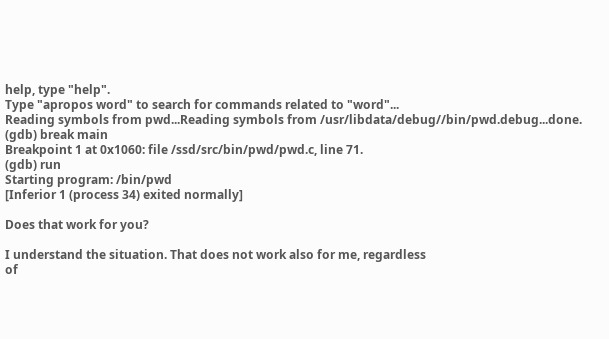help, type "help".
Type "apropos word" to search for commands related to "word"...
Reading symbols from pwd...Reading symbols from /usr/libdata/debug//bin/pwd.debug...done.
(gdb) break main
Breakpoint 1 at 0x1060: file /ssd/src/bin/pwd/pwd.c, line 71.
(gdb) run
Starting program: /bin/pwd
[Inferior 1 (process 34) exited normally]

Does that work for you?

I understand the situation. That does not work also for me, regardless
of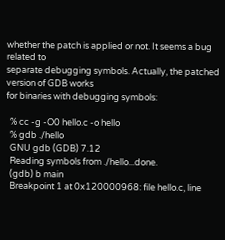whether the patch is applied or not. It seems a bug related to
separate debugging symbols. Actually, the patched version of GDB works
for binaries with debugging symbols:

  % cc -g -O0 hello.c -o hello
  % gdb ./hello
  GNU gdb (GDB) 7.12
  Reading symbols from ./hello...done.
  (gdb) b main
  Breakpoint 1 at 0x120000968: file hello.c, line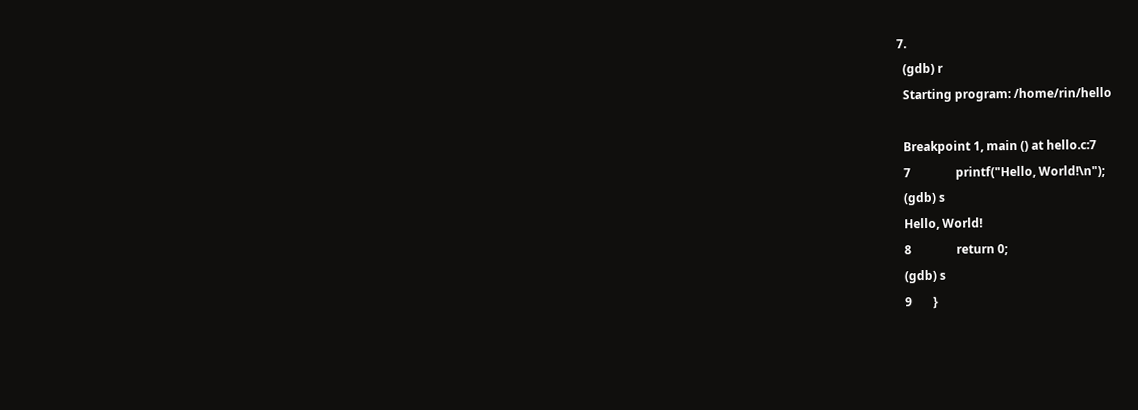7.
  (gdb) r
  Starting program: /home/rin/hello

  Breakpoint 1, main () at hello.c:7
  7               printf("Hello, World!\n");
  (gdb) s
  Hello, World!
  8               return 0;
  (gdb) s
  9       }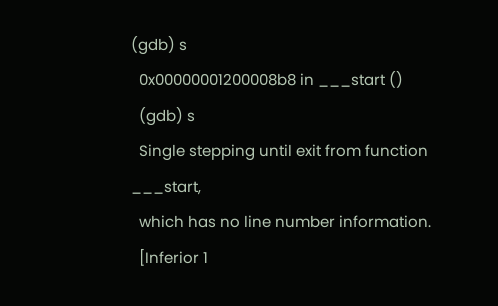(gdb) s
  0x00000001200008b8 in ___start ()
  (gdb) s
  Single stepping until exit from function ___start,
  which has no line number information.
  [Inferior 1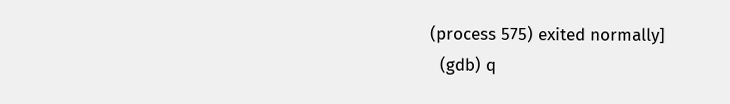(process 575) exited normally]
  (gdb) q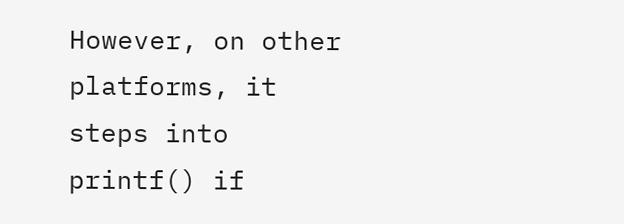However, on other platforms, it steps into printf() if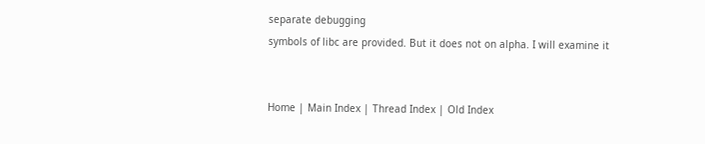separate debugging
symbols of libc are provided. But it does not on alpha. I will examine it


Home | Main Index | Thread Index | Old Index